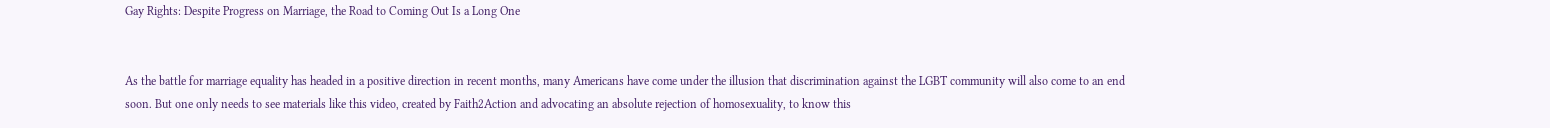Gay Rights: Despite Progress on Marriage, the Road to Coming Out Is a Long One


As the battle for marriage equality has headed in a positive direction in recent months, many Americans have come under the illusion that discrimination against the LGBT community will also come to an end soon. But one only needs to see materials like this video, created by Faith2Action and advocating an absolute rejection of homosexuality, to know this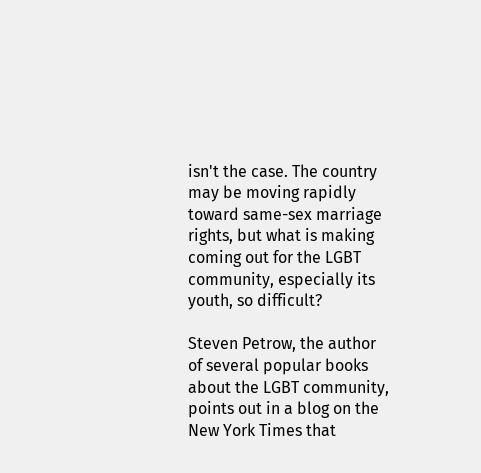isn't the case. The country may be moving rapidly toward same-sex marriage rights, but what is making coming out for the LGBT community, especially its youth, so difficult?

Steven Petrow, the author of several popular books about the LGBT community, points out in a blog on the New York Times that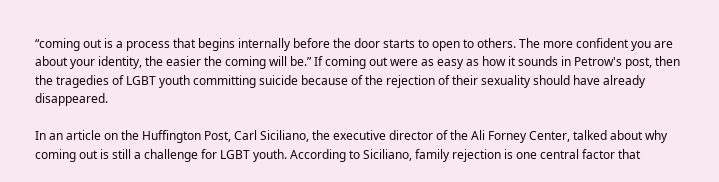“coming out is a process that begins internally before the door starts to open to others. The more confident you are about your identity, the easier the coming will be.” If coming out were as easy as how it sounds in Petrow's post, then the tragedies of LGBT youth committing suicide because of the rejection of their sexuality should have already disappeared.

In an article on the Huffington Post, Carl Siciliano, the executive director of the Ali Forney Center, talked about why coming out is still a challenge for LGBT youth. According to Siciliano, family rejection is one central factor that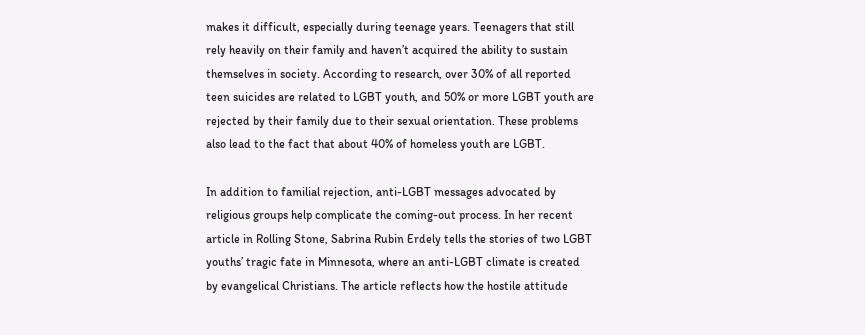makes it difficult, especially during teenage years. Teenagers that still rely heavily on their family and haven’t acquired the ability to sustain themselves in society. According to research, over 30% of all reported teen suicides are related to LGBT youth, and 50% or more LGBT youth are rejected by their family due to their sexual orientation. These problems also lead to the fact that about 40% of homeless youth are LGBT.

In addition to familial rejection, anti-LGBT messages advocated by religious groups help complicate the coming-out process. In her recent article in Rolling Stone, Sabrina Rubin Erdely tells the stories of two LGBT youths’ tragic fate in Minnesota, where an anti-LGBT climate is created by evangelical Christians. The article reflects how the hostile attitude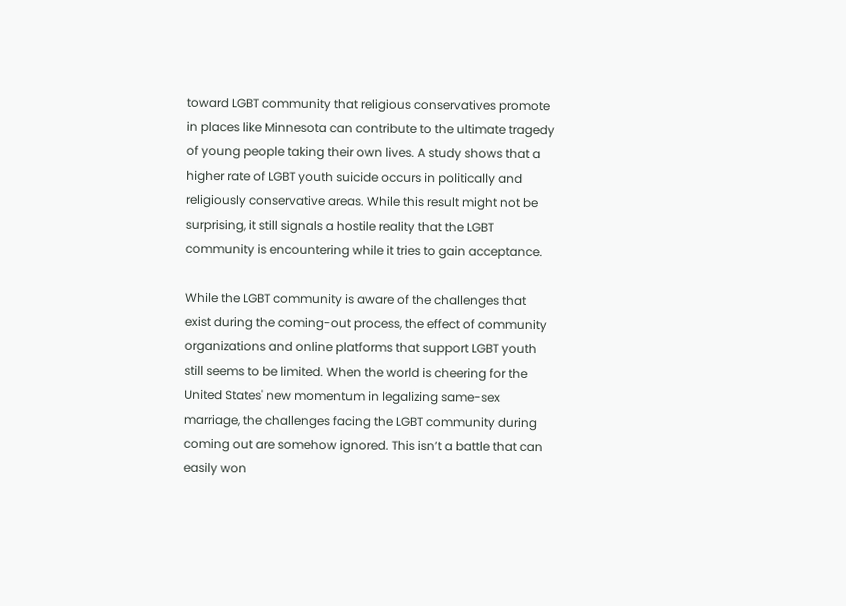toward LGBT community that religious conservatives promote in places like Minnesota can contribute to the ultimate tragedy of young people taking their own lives. A study shows that a higher rate of LGBT youth suicide occurs in politically and religiously conservative areas. While this result might not be surprising, it still signals a hostile reality that the LGBT community is encountering while it tries to gain acceptance.

While the LGBT community is aware of the challenges that exist during the coming-out process, the effect of community organizations and online platforms that support LGBT youth still seems to be limited. When the world is cheering for the United States' new momentum in legalizing same-sex marriage, the challenges facing the LGBT community during coming out are somehow ignored. This isn’t a battle that can easily won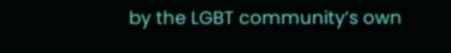by the LGBT community’s own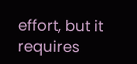effort, but it requires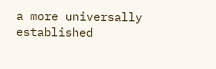a more universally established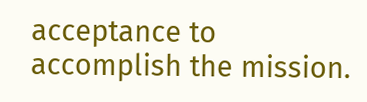acceptance to accomplish the mission.